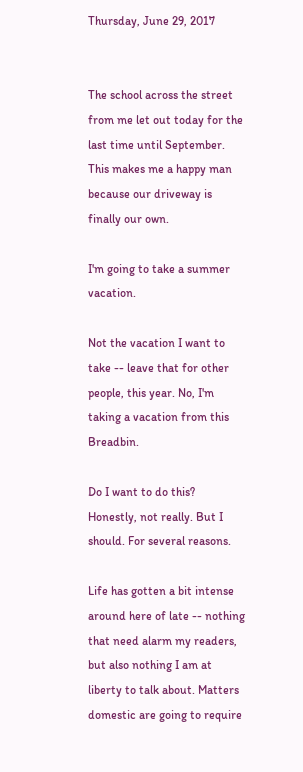Thursday, June 29, 2017


The school across the street from me let out today for the last time until September. This makes me a happy man because our driveway is finally our own.

I'm going to take a summer vacation.

Not the vacation I want to take -- leave that for other people, this year. No, I'm taking a vacation from this Breadbin.

Do I want to do this? Honestly, not really. But I should. For several reasons.

Life has gotten a bit intense around here of late -- nothing that need alarm my readers, but also nothing I am at liberty to talk about. Matters domestic are going to require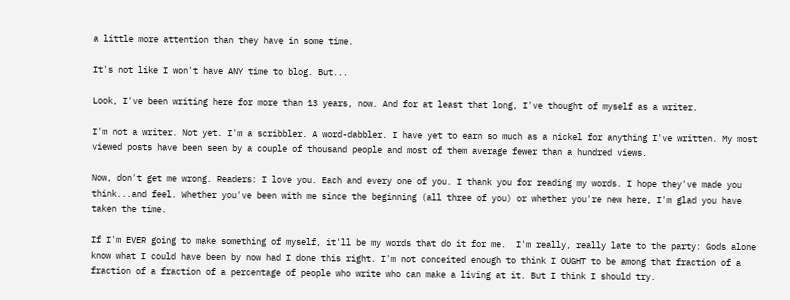a little more attention than they have in some time.

It's not like I won't have ANY time to blog. But...

Look, I've been writing here for more than 13 years, now. And for at least that long, I've thought of myself as a writer.

I'm not a writer. Not yet. I'm a scribbler. A word-dabbler. I have yet to earn so much as a nickel for anything I've written. My most viewed posts have been seen by a couple of thousand people and most of them average fewer than a hundred views.

Now, don't get me wrong. Readers: I love you. Each and every one of you. I thank you for reading my words. I hope they've made you think...and feel. Whether you've been with me since the beginning (all three of you) or whether you're new here, I'm glad you have taken the time.

If I'm EVER going to make something of myself, it'll be my words that do it for me.  I'm really, really late to the party: Gods alone know what I could have been by now had I done this right. I'm not conceited enough to think I OUGHT to be among that fraction of a fraction of a fraction of a percentage of people who write who can make a living at it. But I think I should try.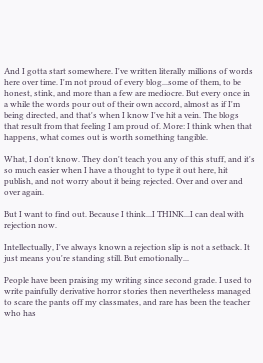And I gotta start somewhere. I've written literally millions of words here over time. I'm not proud of every blog...some of them, to be honest, stink, and more than a few are mediocre. But every once in a while the words pour out of their own accord, almost as if I'm being directed, and that's when I know I've hit a vein. The blogs that result from that feeling I am proud of. More: I think when that happens, what comes out is worth something tangible.

What, I don't know. They don't teach you any of this stuff, and it's so much easier when I have a thought to type it out here, hit publish, and not worry about it being rejected. Over and over and over again.

But I want to find out. Because I think...I THINK...I can deal with rejection now.

Intellectually, I've always known a rejection slip is not a setback. It just means you're standing still. But emotionally...

People have been praising my writing since second grade. I used to write painfully derivative horror stories then nevertheless managed to scare the pants off my classmates, and rare has been the teacher who has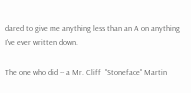dared to give me anything less than an A on anything I've ever written down.

The one who did -- a Mr. Cliff  "Stoneface" Martin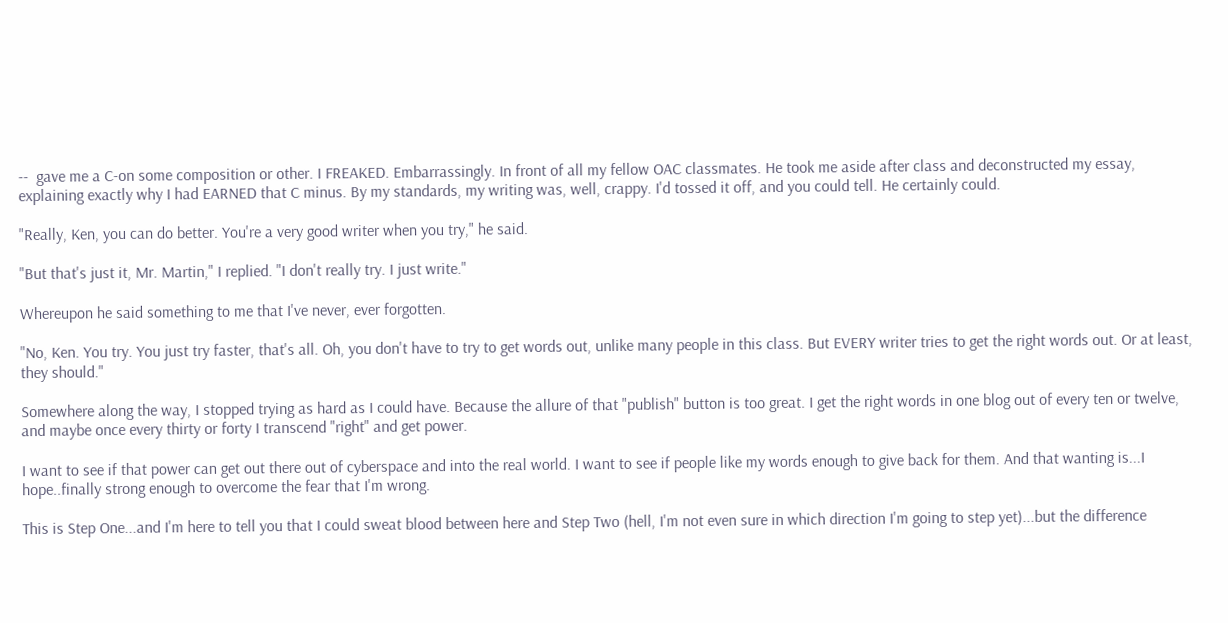--  gave me a C-on some composition or other. I FREAKED. Embarrassingly. In front of all my fellow OAC classmates. He took me aside after class and deconstructed my essay, explaining exactly why I had EARNED that C minus. By my standards, my writing was, well, crappy. I'd tossed it off, and you could tell. He certainly could.

"Really, Ken, you can do better. You're a very good writer when you try," he said.

"But that's just it, Mr. Martin," I replied. "I don't really try. I just write."

Whereupon he said something to me that I've never, ever forgotten.

"No, Ken. You try. You just try faster, that's all. Oh, you don't have to try to get words out, unlike many people in this class. But EVERY writer tries to get the right words out. Or at least, they should."

Somewhere along the way, I stopped trying as hard as I could have. Because the allure of that "publish" button is too great. I get the right words in one blog out of every ten or twelve, and maybe once every thirty or forty I transcend "right" and get power.

I want to see if that power can get out there out of cyberspace and into the real world. I want to see if people like my words enough to give back for them. And that wanting is...I hope..finally strong enough to overcome the fear that I'm wrong.

This is Step One...and I'm here to tell you that I could sweat blood between here and Step Two (hell, I'm not even sure in which direction I'm going to step yet)...but the difference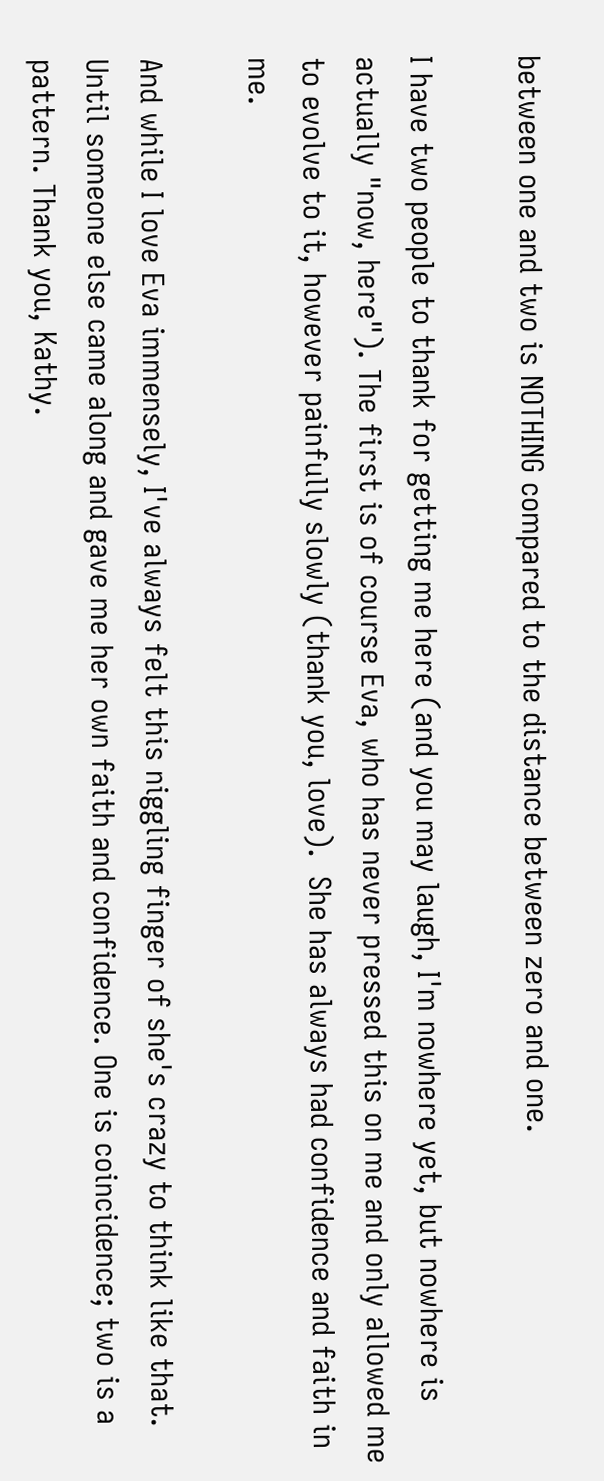between one and two is NOTHING compared to the distance between zero and one.

I have two people to thank for getting me here (and you may laugh, I'm nowhere yet, but nowhere is actually "now, here"). The first is of course Eva, who has never pressed this on me and only allowed me to evolve to it, however painfully slowly (thank you, love).  She has always had confidence and faith in me.

And while I love Eva immensely, I've always felt this niggling finger of she's crazy to think like that. Until someone else came along and gave me her own faith and confidence. One is coincidence; two is a pattern. Thank you, Kathy.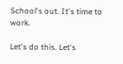School's out. It's time to work.

Let's do this. Let's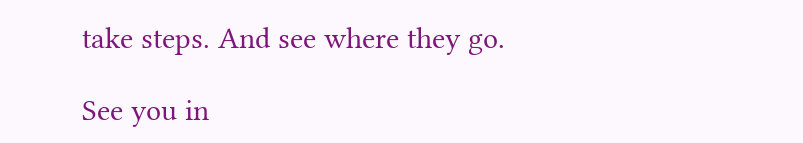take steps. And see where they go.

See you in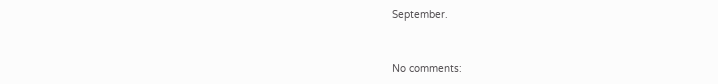September.


No comments: